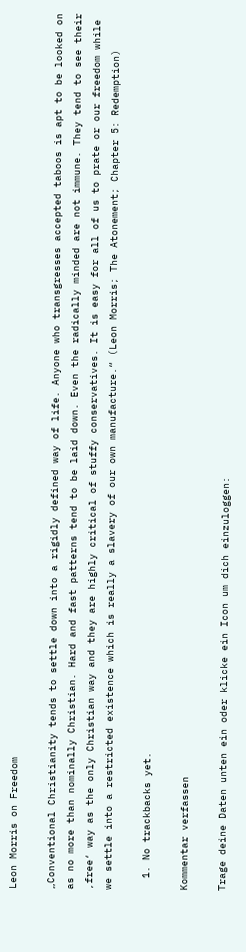Leon Morris on Freedom

„Conventional Christianity tends to settle down into a rigidly defined way of life. Anyone who transgresses accepted taboos is apt to be looked on as no more than nominally Christian. Hard and fast patterns tend to be laid down. Even the radically minded are not immune. They tend to see their ‚free‘ way as the only Christian way and they are highly critical of stuffy conservatives. It is easy for all of us to prate or our freedom while we settle into a restricted existence which is really a slavery of our own manufacture.“ (Leon Morris; The Atonement; Chapter 5: Redemption)

  1. No trackbacks yet.

Kommentar verfassen

Trage deine Daten unten ein oder klicke ein Icon um dich einzuloggen: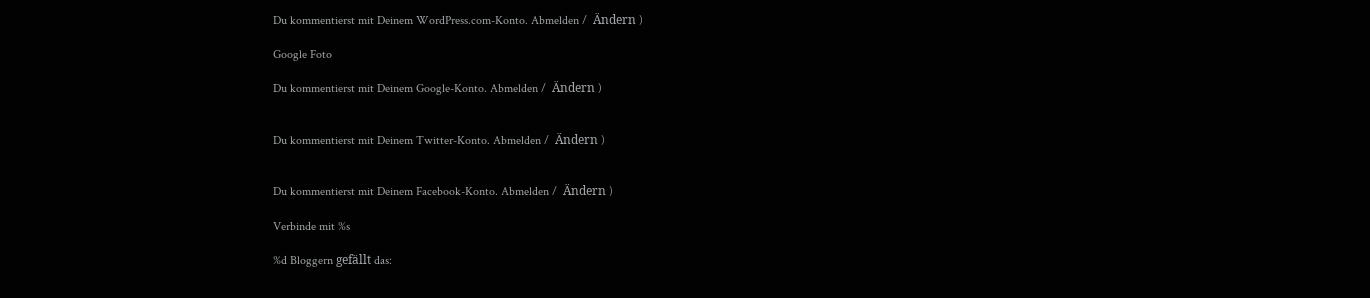Du kommentierst mit Deinem WordPress.com-Konto. Abmelden /  Ändern )

Google Foto

Du kommentierst mit Deinem Google-Konto. Abmelden /  Ändern )


Du kommentierst mit Deinem Twitter-Konto. Abmelden /  Ändern )


Du kommentierst mit Deinem Facebook-Konto. Abmelden /  Ändern )

Verbinde mit %s

%d Bloggern gefällt das: